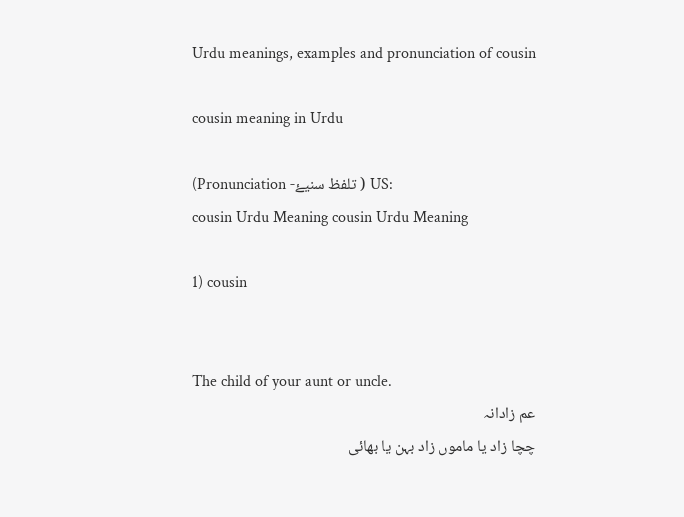Urdu meanings, examples and pronunciation of cousin

cousin meaning in Urdu

(Pronunciation -تلفظ سنیۓ ) US:
cousin Urdu Meaning cousin Urdu Meaning

1) cousin


The child of your aunt or uncle.
عم زادانہ
چچا زاد یا ماموں زاد بہن یا بھائی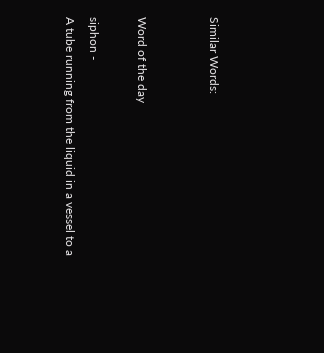Similar Words:


Word of the day

siphon -
A tube running from the liquid in a vessel to a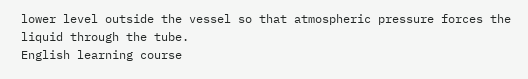lower level outside the vessel so that atmospheric pressure forces the liquid through the tube.
English learning course